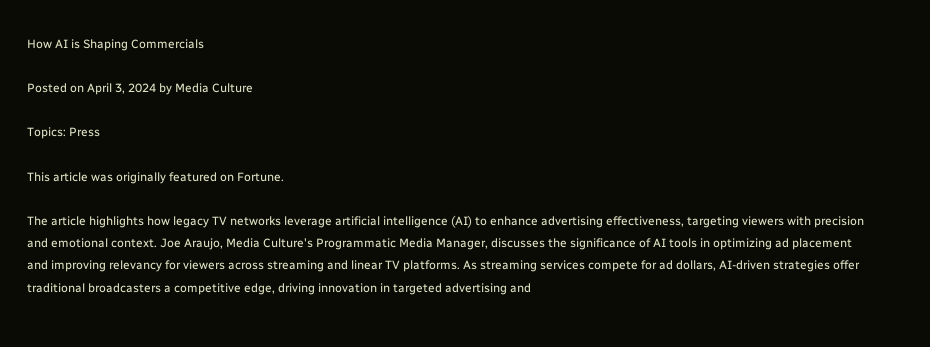How AI is Shaping Commercials

Posted on April 3, 2024 by Media Culture

Topics: Press

This article was originally featured on Fortune.

The article highlights how legacy TV networks leverage artificial intelligence (AI) to enhance advertising effectiveness, targeting viewers with precision and emotional context. Joe Araujo, Media Culture's Programmatic Media Manager, discusses the significance of AI tools in optimizing ad placement and improving relevancy for viewers across streaming and linear TV platforms. As streaming services compete for ad dollars, AI-driven strategies offer traditional broadcasters a competitive edge, driving innovation in targeted advertising and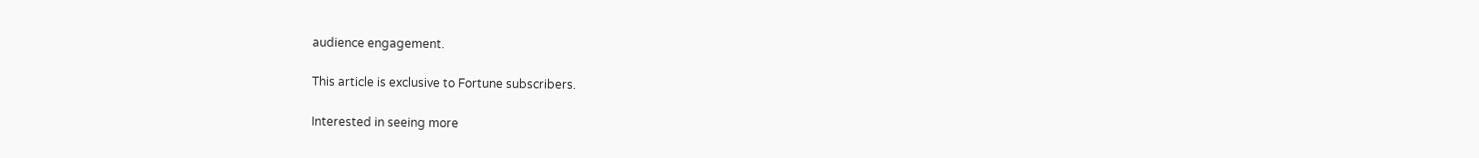audience engagement.

This article is exclusive to Fortune subscribers.

Interested in seeing more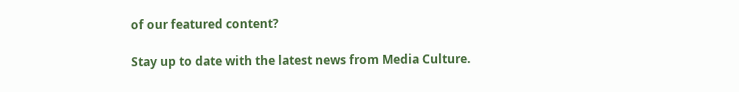of our featured content?

Stay up to date with the latest news from Media Culture.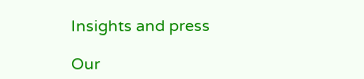Insights and press

Our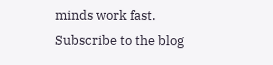minds work fast. Subscribe to the blog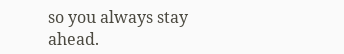so you always stay ahead.